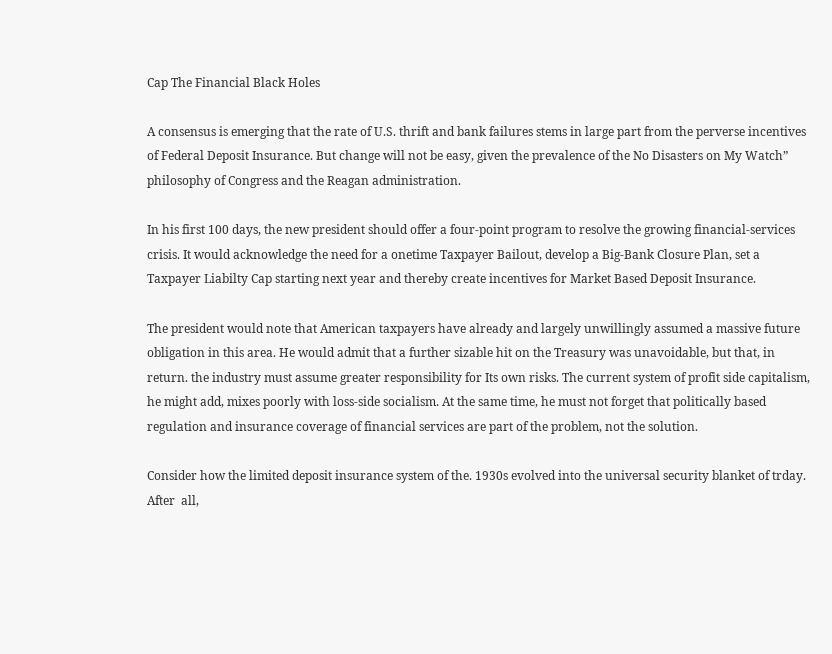Cap The Financial Black Holes

A consensus is emerging that the rate of U.S. thrift and bank failures stems in large part from the perverse incentives of Federal Deposit Insurance. But change will not be easy, given the prevalence of the No Disasters on My Watch” philosophy of Congress and the Reagan administration.

In his first 100 days, the new president should offer a four-point program to resolve the growing financial-services crisis. It would acknowledge the need for a onetime Taxpayer Bailout, develop a Big-Bank Closure Plan, set a Taxpayer Liabilty Cap starting next year and thereby create incentives for Market Based Deposit Insurance.

The president would note that American taxpayers have already and largely unwillingly assumed a massive future obligation in this area. He would admit that a further sizable hit on the Treasury was unavoidable, but that, in return. the industry must assume greater responsibility for Its own risks. The current system of profit side capitalism, he might add, mixes poorly with loss-side socialism. At the same time, he must not forget that politically based regulation and insurance coverage of financial services are part of the problem, not the solution.

Consider how the limited deposit insurance system of the. 1930s evolved into the universal security blanket of trday. After  all,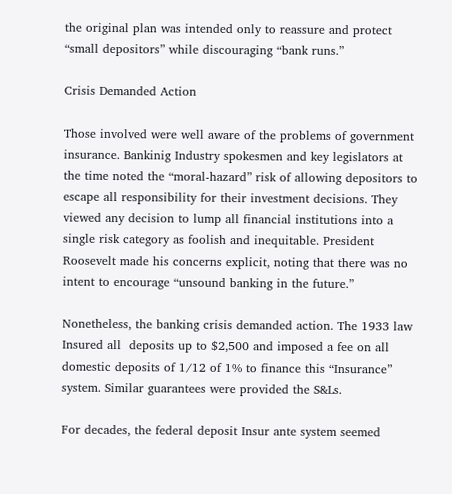the original plan was intended only to reassure and protect “small depositors” while discouraging “bank runs.”

Crisis Demanded Action

Those involved were well aware of the problems of government insurance. Bankinig Industry spokesmen and key legislators at the time noted the “moral-hazard” risk of allowing depositors to escape all responsibility for their investment decisions. They viewed any decision to lump all financial institutions into a single risk category as foolish and inequitable. President Roosevelt made his concerns explicit, noting that there was no intent to encourage “unsound banking in the future.”

Nonetheless, the banking crisis demanded action. The 1933 law Insured all  deposits up to $2,500 and imposed a fee on all domestic deposits of 1/12 of 1% to finance this “Insurance” system. Similar guarantees were provided the S&Ls.

For decades, the federal deposit Insur ante system seemed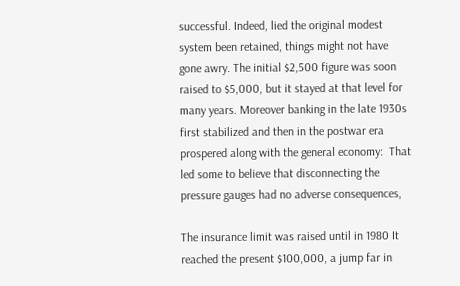successful. Indeed, lied the original modest system been retained, things might not have gone awry. The initial $2,500 figure was soon raised to $5,000, but it stayed at that level for many years. Moreover banking in the late 1930s first stabilized and then in the postwar era prospered along with the general economy:  That led some to believe that disconnecting the pressure gauges had no adverse consequences,

The insurance limit was raised until in 1980 It reached the present $100,000, a jump far in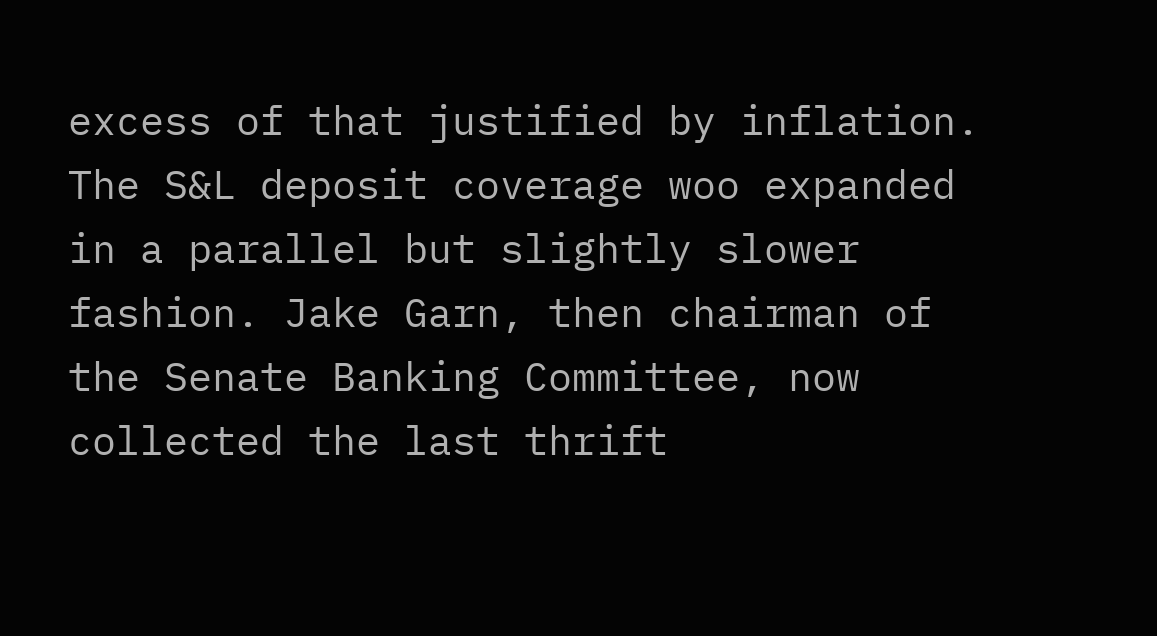excess of that justified by inflation. The S&L deposit coverage woo expanded in a parallel but slightly slower fashion. Jake Garn, then chairman of the Senate Banking Committee, now collected the last thrift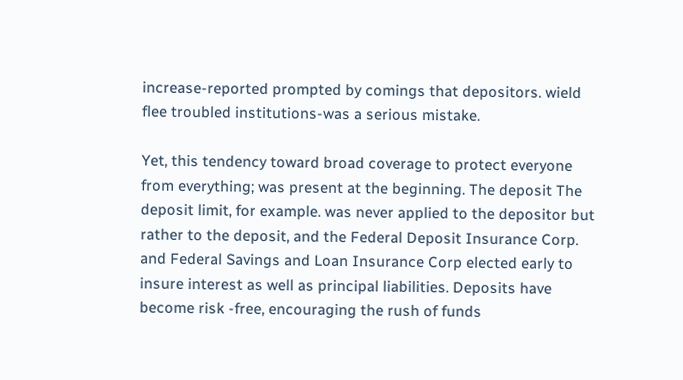increase-reported prompted by comings that depositors. wield flee troubled institutions-was a serious mistake.

Yet, this tendency toward broad coverage to protect everyone from everything; was present at the beginning. The deposit The deposit limit, for example. was never applied to the depositor but rather to the deposit, and the Federal Deposit Insurance Corp. and Federal Savings and Loan Insurance Corp elected early to insure interest as well as principal liabilities. Deposits have become risk -free, encouraging the rush of funds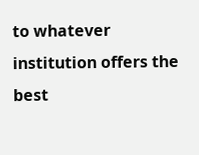to whatever institution offers the best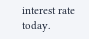interest rate today.